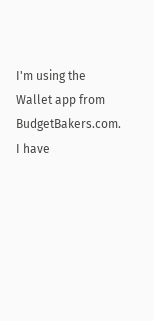I'm using the Wallet app from BudgetBakers.com. I have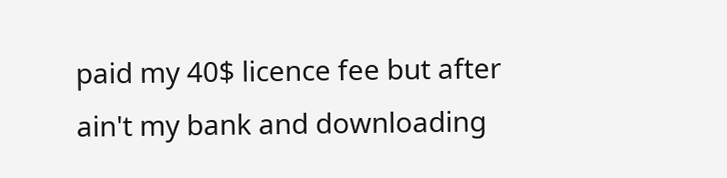paid my 40$ licence fee but after ain't my bank and downloading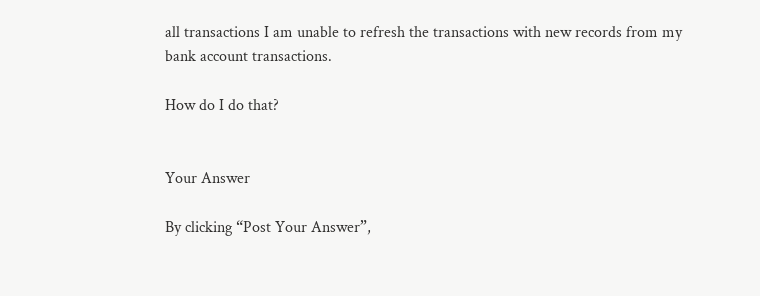all transactions I am unable to refresh the transactions with new records from my bank account transactions.

How do I do that?


Your Answer

By clicking “Post Your Answer”,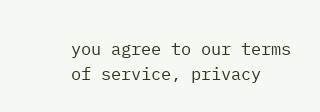you agree to our terms of service, privacy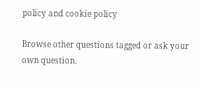policy and cookie policy

Browse other questions tagged or ask your own question.